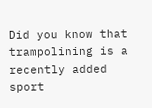Did you know that trampolining is a recently added sport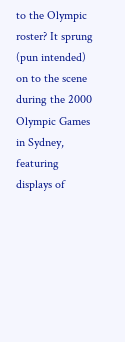to the Olympic roster? It sprung (pun intended) on to the scene during the 2000 Olympic Games in Sydney, featuring displays of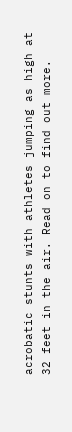acrobatic stunts with athletes jumping as high at 32 feet in the air. Read on to find out more.